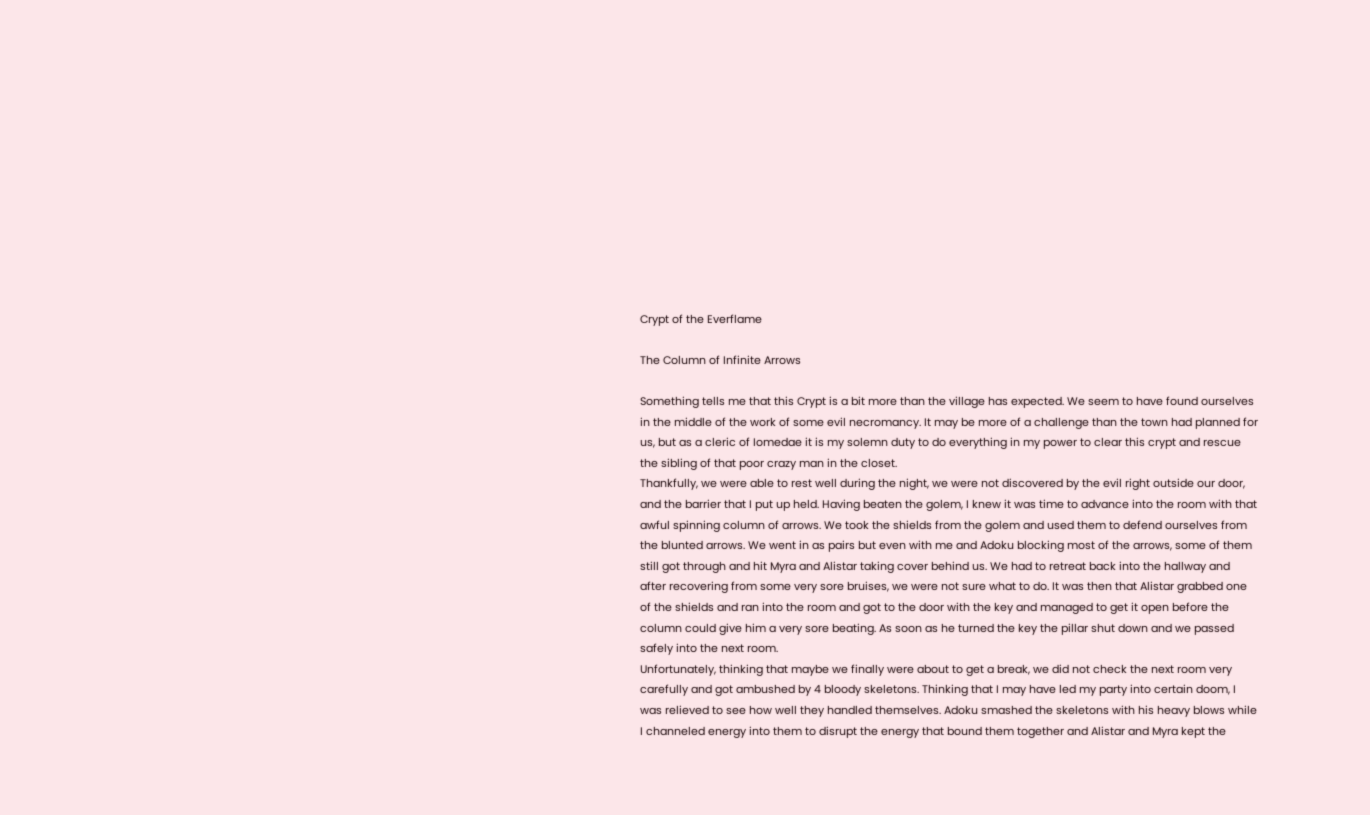Crypt of the Everflame

The Column of Infinite Arrows

Something tells me that this Crypt is a bit more than the village has expected. We seem to have found ourselves in the middle of the work of some evil necromancy. It may be more of a challenge than the town had planned for us, but as a cleric of Iomedae it is my solemn duty to do everything in my power to clear this crypt and rescue the sibling of that poor crazy man in the closet.
Thankfully, we were able to rest well during the night, we were not discovered by the evil right outside our door, and the barrier that I put up held. Having beaten the golem, I knew it was time to advance into the room with that awful spinning column of arrows. We took the shields from the golem and used them to defend ourselves from the blunted arrows. We went in as pairs but even with me and Adoku blocking most of the arrows, some of them still got through and hit Myra and Alistar taking cover behind us. We had to retreat back into the hallway and after recovering from some very sore bruises, we were not sure what to do. It was then that Alistar grabbed one of the shields and ran into the room and got to the door with the key and managed to get it open before the column could give him a very sore beating. As soon as he turned the key the pillar shut down and we passed safely into the next room.
Unfortunately, thinking that maybe we finally were about to get a break, we did not check the next room very carefully and got ambushed by 4 bloody skeletons. Thinking that I may have led my party into certain doom, I was relieved to see how well they handled themselves. Adoku smashed the skeletons with his heavy blows while I channeled energy into them to disrupt the energy that bound them together and Alistar and Myra kept the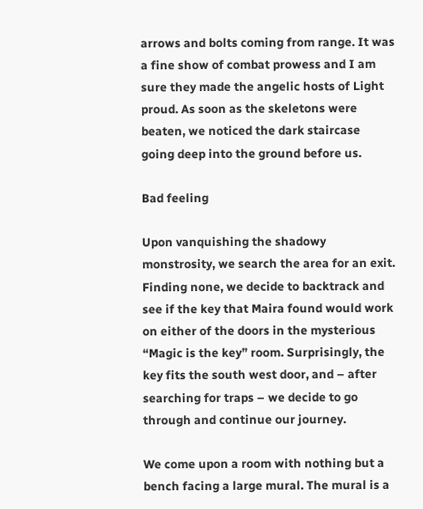arrows and bolts coming from range. It was a fine show of combat prowess and I am sure they made the angelic hosts of Light proud. As soon as the skeletons were beaten, we noticed the dark staircase going deep into the ground before us.

Bad feeling

Upon vanquishing the shadowy monstrosity, we search the area for an exit. Finding none, we decide to backtrack and see if the key that Maira found would work on either of the doors in the mysterious “Magic is the key” room. Surprisingly, the key fits the south west door, and – after searching for traps – we decide to go through and continue our journey.

We come upon a room with nothing but a bench facing a large mural. The mural is a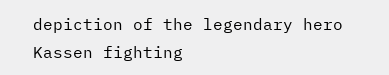depiction of the legendary hero Kassen fighting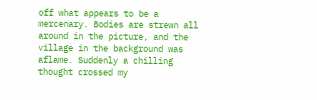off what appears to be a mercenary. Bodies are strewn all around in the picture, and the village in the background was aflame. Suddenly a chilling thought crossed my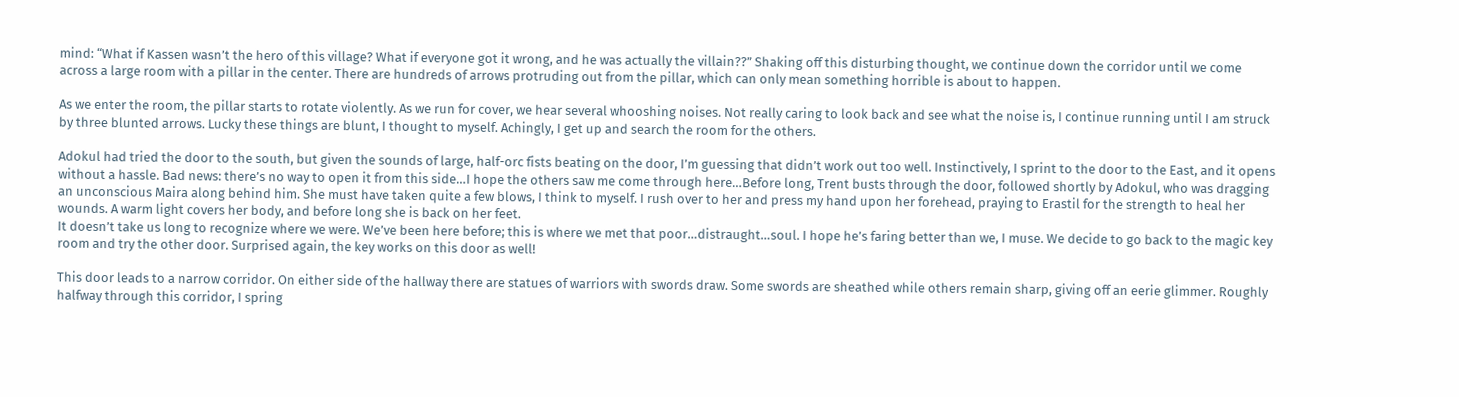mind: “What if Kassen wasn’t the hero of this village? What if everyone got it wrong, and he was actually the villain??” Shaking off this disturbing thought, we continue down the corridor until we come across a large room with a pillar in the center. There are hundreds of arrows protruding out from the pillar, which can only mean something horrible is about to happen.

As we enter the room, the pillar starts to rotate violently. As we run for cover, we hear several whooshing noises. Not really caring to look back and see what the noise is, I continue running until I am struck by three blunted arrows. Lucky these things are blunt, I thought to myself. Achingly, I get up and search the room for the others.

Adokul had tried the door to the south, but given the sounds of large, half-orc fists beating on the door, I’m guessing that didn’t work out too well. Instinctively, I sprint to the door to the East, and it opens without a hassle. Bad news: there’s no way to open it from this side…I hope the others saw me come through here…Before long, Trent busts through the door, followed shortly by Adokul, who was dragging an unconscious Maira along behind him. She must have taken quite a few blows, I think to myself. I rush over to her and press my hand upon her forehead, praying to Erastil for the strength to heal her wounds. A warm light covers her body, and before long she is back on her feet.
It doesn’t take us long to recognize where we were. We’ve been here before; this is where we met that poor…distraught…soul. I hope he’s faring better than we, I muse. We decide to go back to the magic key room and try the other door. Surprised again, the key works on this door as well!

This door leads to a narrow corridor. On either side of the hallway there are statues of warriors with swords draw. Some swords are sheathed while others remain sharp, giving off an eerie glimmer. Roughly halfway through this corridor, I spring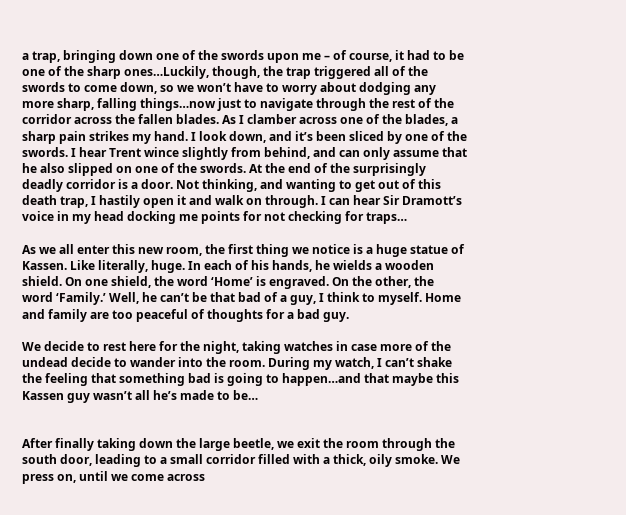a trap, bringing down one of the swords upon me – of course, it had to be one of the sharp ones…Luckily, though, the trap triggered all of the swords to come down, so we won’t have to worry about dodging any more sharp, falling things…now just to navigate through the rest of the corridor across the fallen blades. As I clamber across one of the blades, a sharp pain strikes my hand. I look down, and it’s been sliced by one of the swords. I hear Trent wince slightly from behind, and can only assume that he also slipped on one of the swords. At the end of the surprisingly deadly corridor is a door. Not thinking, and wanting to get out of this death trap, I hastily open it and walk on through. I can hear Sir Dramott’s voice in my head docking me points for not checking for traps…

As we all enter this new room, the first thing we notice is a huge statue of Kassen. Like literally, huge. In each of his hands, he wields a wooden shield. On one shield, the word ‘Home’ is engraved. On the other, the word ‘Family.’ Well, he can’t be that bad of a guy, I think to myself. Home and family are too peaceful of thoughts for a bad guy.

We decide to rest here for the night, taking watches in case more of the undead decide to wander into the room. During my watch, I can’t shake the feeling that something bad is going to happen…and that maybe this Kassen guy wasn’t all he’s made to be…


After finally taking down the large beetle, we exit the room through the south door, leading to a small corridor filled with a thick, oily smoke. We press on, until we come across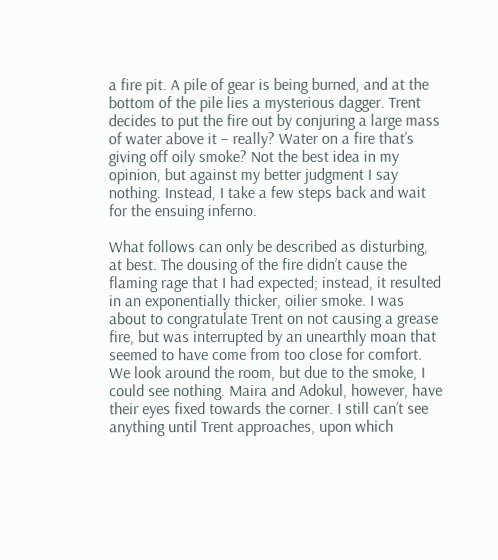a fire pit. A pile of gear is being burned, and at the bottom of the pile lies a mysterious dagger. Trent decides to put the fire out by conjuring a large mass of water above it – really? Water on a fire that’s giving off oily smoke? Not the best idea in my opinion, but against my better judgment I say nothing. Instead, I take a few steps back and wait for the ensuing inferno.

What follows can only be described as disturbing, at best. The dousing of the fire didn’t cause the flaming rage that I had expected; instead, it resulted in an exponentially thicker, oilier smoke. I was about to congratulate Trent on not causing a grease fire, but was interrupted by an unearthly moan that seemed to have come from too close for comfort. We look around the room, but due to the smoke, I could see nothing. Maira and Adokul, however, have their eyes fixed towards the corner. I still can’t see anything until Trent approaches, upon which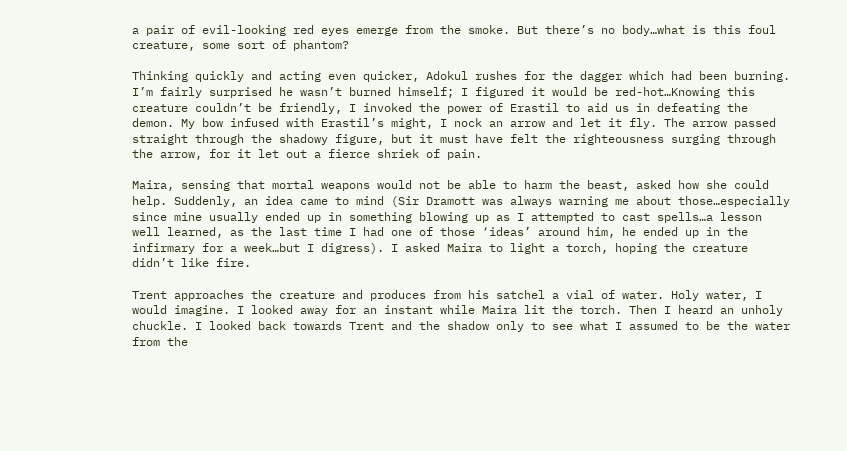a pair of evil-looking red eyes emerge from the smoke. But there’s no body…what is this foul creature, some sort of phantom?

Thinking quickly and acting even quicker, Adokul rushes for the dagger which had been burning. I’m fairly surprised he wasn’t burned himself; I figured it would be red-hot…Knowing this creature couldn’t be friendly, I invoked the power of Erastil to aid us in defeating the demon. My bow infused with Erastil’s might, I nock an arrow and let it fly. The arrow passed straight through the shadowy figure, but it must have felt the righteousness surging through the arrow, for it let out a fierce shriek of pain.

Maira, sensing that mortal weapons would not be able to harm the beast, asked how she could help. Suddenly, an idea came to mind (Sir Dramott was always warning me about those…especially since mine usually ended up in something blowing up as I attempted to cast spells…a lesson well learned, as the last time I had one of those ‘ideas’ around him, he ended up in the infirmary for a week…but I digress). I asked Maira to light a torch, hoping the creature didn’t like fire.

Trent approaches the creature and produces from his satchel a vial of water. Holy water, I would imagine. I looked away for an instant while Maira lit the torch. Then I heard an unholy chuckle. I looked back towards Trent and the shadow only to see what I assumed to be the water from the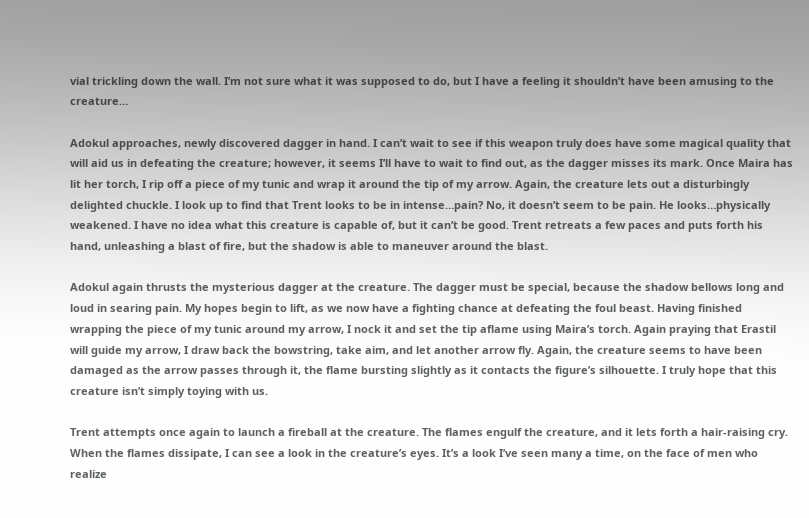vial trickling down the wall. I’m not sure what it was supposed to do, but I have a feeling it shouldn’t have been amusing to the creature…

Adokul approaches, newly discovered dagger in hand. I can’t wait to see if this weapon truly does have some magical quality that will aid us in defeating the creature; however, it seems I’ll have to wait to find out, as the dagger misses its mark. Once Maira has lit her torch, I rip off a piece of my tunic and wrap it around the tip of my arrow. Again, the creature lets out a disturbingly delighted chuckle. I look up to find that Trent looks to be in intense…pain? No, it doesn’t seem to be pain. He looks…physically weakened. I have no idea what this creature is capable of, but it can’t be good. Trent retreats a few paces and puts forth his hand, unleashing a blast of fire, but the shadow is able to maneuver around the blast.

Adokul again thrusts the mysterious dagger at the creature. The dagger must be special, because the shadow bellows long and loud in searing pain. My hopes begin to lift, as we now have a fighting chance at defeating the foul beast. Having finished wrapping the piece of my tunic around my arrow, I nock it and set the tip aflame using Maira’s torch. Again praying that Erastil will guide my arrow, I draw back the bowstring, take aim, and let another arrow fly. Again, the creature seems to have been damaged as the arrow passes through it, the flame bursting slightly as it contacts the figure’s silhouette. I truly hope that this creature isn’t simply toying with us.

Trent attempts once again to launch a fireball at the creature. The flames engulf the creature, and it lets forth a hair-raising cry. When the flames dissipate, I can see a look in the creature’s eyes. It’s a look I’ve seen many a time, on the face of men who realize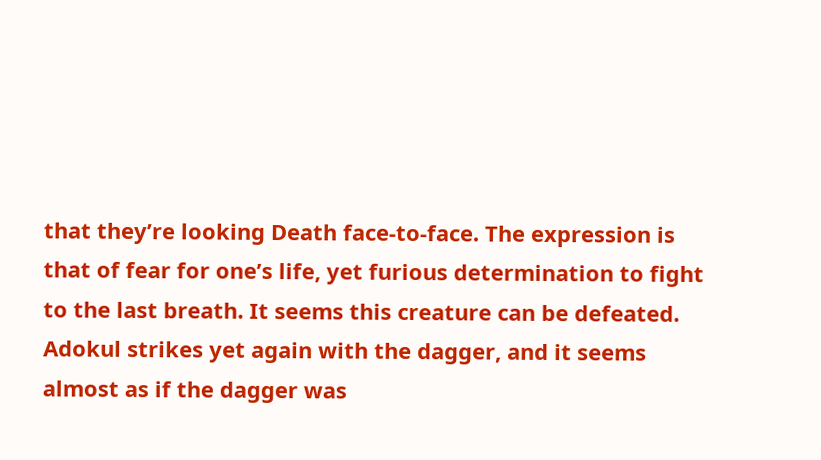that they’re looking Death face-to-face. The expression is that of fear for one’s life, yet furious determination to fight to the last breath. It seems this creature can be defeated. Adokul strikes yet again with the dagger, and it seems almost as if the dagger was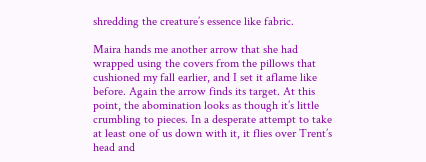shredding the creature’s essence like fabric.

Maira hands me another arrow that she had wrapped using the covers from the pillows that cushioned my fall earlier, and I set it aflame like before. Again the arrow finds its target. At this point, the abomination looks as though it’s little crumbling to pieces. In a desperate attempt to take at least one of us down with it, it flies over Trent’s head and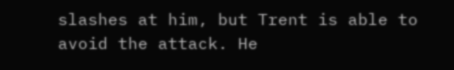slashes at him, but Trent is able to avoid the attack. He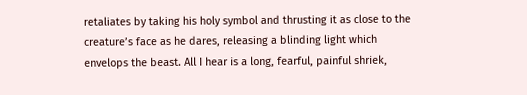retaliates by taking his holy symbol and thrusting it as close to the creature’s face as he dares, releasing a blinding light which envelops the beast. All I hear is a long, fearful, painful shriek,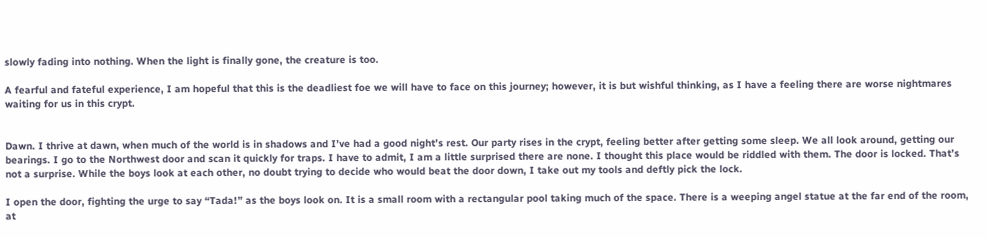slowly fading into nothing. When the light is finally gone, the creature is too.

A fearful and fateful experience, I am hopeful that this is the deadliest foe we will have to face on this journey; however, it is but wishful thinking, as I have a feeling there are worse nightmares waiting for us in this crypt.


Dawn. I thrive at dawn, when much of the world is in shadows and I’ve had a good night’s rest. Our party rises in the crypt, feeling better after getting some sleep. We all look around, getting our bearings. I go to the Northwest door and scan it quickly for traps. I have to admit, I am a little surprised there are none. I thought this place would be riddled with them. The door is locked. That’s not a surprise. While the boys look at each other, no doubt trying to decide who would beat the door down, I take out my tools and deftly pick the lock.

I open the door, fighting the urge to say “Tada!” as the boys look on. It is a small room with a rectangular pool taking much of the space. There is a weeping angel statue at the far end of the room, at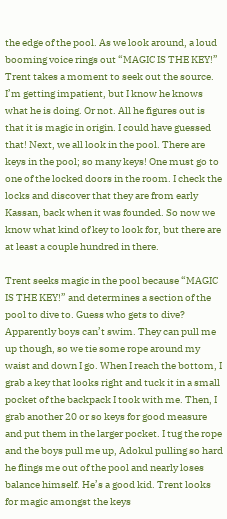the edge of the pool. As we look around, a loud booming voice rings out “MAGIC IS THE KEY!” Trent takes a moment to seek out the source. I’m getting impatient, but I know he knows what he is doing. Or not. All he figures out is that it is magic in origin. I could have guessed that! Next, we all look in the pool. There are keys in the pool; so many keys! One must go to one of the locked doors in the room. I check the locks and discover that they are from early Kassan, back when it was founded. So now we know what kind of key to look for, but there are at least a couple hundred in there.

Trent seeks magic in the pool because “MAGIC IS THE KEY!” and determines a section of the pool to dive to. Guess who gets to dive? Apparently boys can’t swim. They can pull me up though, so we tie some rope around my waist and down I go. When I reach the bottom, I grab a key that looks right and tuck it in a small pocket of the backpack I took with me. Then, I grab another 20 or so keys for good measure and put them in the larger pocket. I tug the rope and the boys pull me up, Adokul pulling so hard he flings me out of the pool and nearly loses balance himself. He’s a good kid. Trent looks for magic amongst the keys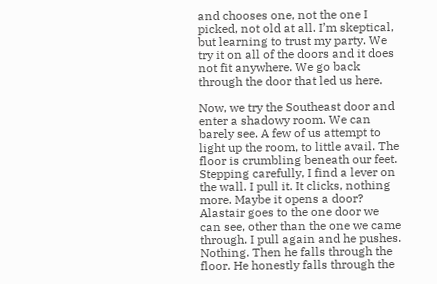and chooses one, not the one I picked, not old at all. I’m skeptical, but learning to trust my party. We try it on all of the doors and it does not fit anywhere. We go back through the door that led us here.

Now, we try the Southeast door and enter a shadowy room. We can barely see. A few of us attempt to light up the room, to little avail. The floor is crumbling beneath our feet. Stepping carefully, I find a lever on the wall. I pull it. It clicks, nothing more. Maybe it opens a door? Alastair goes to the one door we can see, other than the one we came through. I pull again and he pushes. Nothing. Then he falls through the floor. He honestly falls through the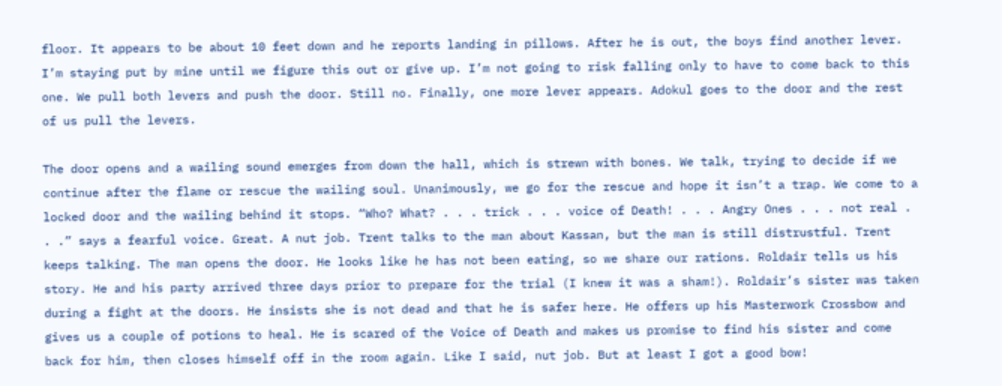floor. It appears to be about 10 feet down and he reports landing in pillows. After he is out, the boys find another lever. I’m staying put by mine until we figure this out or give up. I’m not going to risk falling only to have to come back to this one. We pull both levers and push the door. Still no. Finally, one more lever appears. Adokul goes to the door and the rest of us pull the levers.

The door opens and a wailing sound emerges from down the hall, which is strewn with bones. We talk, trying to decide if we continue after the flame or rescue the wailing soul. Unanimously, we go for the rescue and hope it isn’t a trap. We come to a locked door and the wailing behind it stops. “Who? What? . . . trick . . . voice of Death! . . . Angry Ones . . . not real . . .” says a fearful voice. Great. A nut job. Trent talks to the man about Kassan, but the man is still distrustful. Trent keeps talking. The man opens the door. He looks like he has not been eating, so we share our rations. Roldair tells us his story. He and his party arrived three days prior to prepare for the trial (I knew it was a sham!). Roldair’s sister was taken during a fight at the doors. He insists she is not dead and that he is safer here. He offers up his Masterwork Crossbow and gives us a couple of potions to heal. He is scared of the Voice of Death and makes us promise to find his sister and come back for him, then closes himself off in the room again. Like I said, nut job. But at least I got a good bow!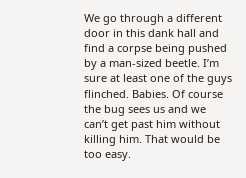We go through a different door in this dank hall and find a corpse being pushed by a man-sized beetle. I’m sure at least one of the guys flinched. Babies. Of course the bug sees us and we can’t get past him without killing him. That would be too easy.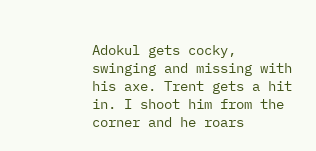Adokul gets cocky, swinging and missing with his axe. Trent gets a hit in. I shoot him from the corner and he roars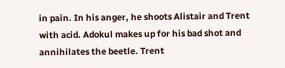in pain. In his anger, he shoots Alistair and Trent with acid. Adokul makes up for his bad shot and annihilates the beetle. Trent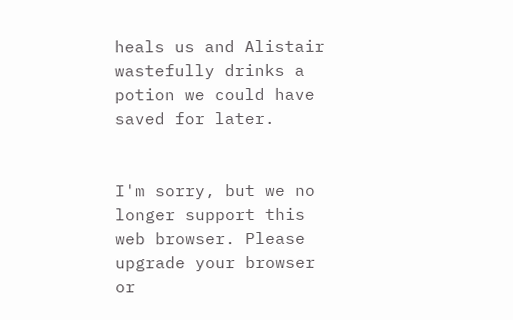heals us and Alistair wastefully drinks a potion we could have saved for later.


I'm sorry, but we no longer support this web browser. Please upgrade your browser or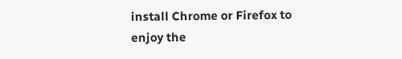install Chrome or Firefox to enjoy the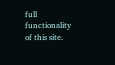full functionality of this site.